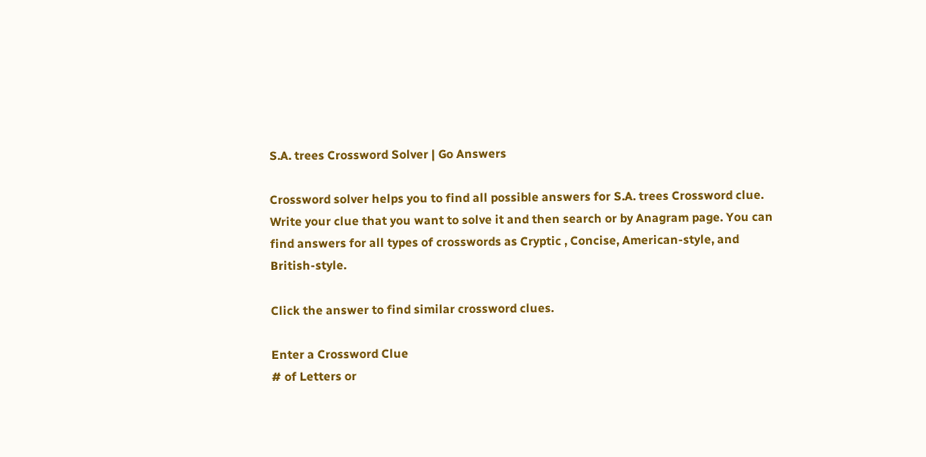S.A. trees Crossword Solver | Go Answers

Crossword solver helps you to find all possible answers for S.A. trees Crossword clue. Write your clue that you want to solve it and then search or by Anagram page. You can find answers for all types of crosswords as Cryptic , Concise, American-style, and British-style.

Click the answer to find similar crossword clues.

Enter a Crossword Clue
# of Letters or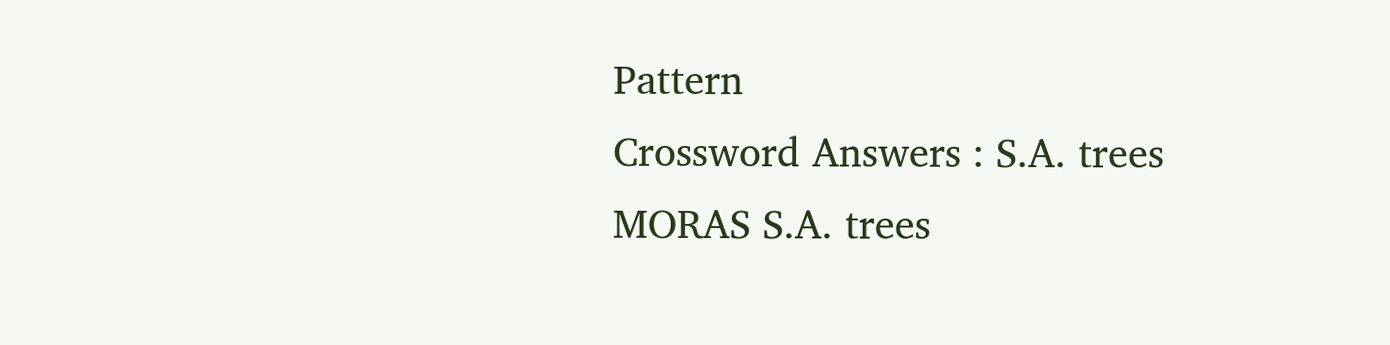Pattern
Crossword Answers : S.A. trees
MORAS S.A. trees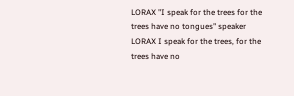LORAX "I speak for the trees for the trees have no tongues" speaker
LORAX I speak for the trees, for the trees have no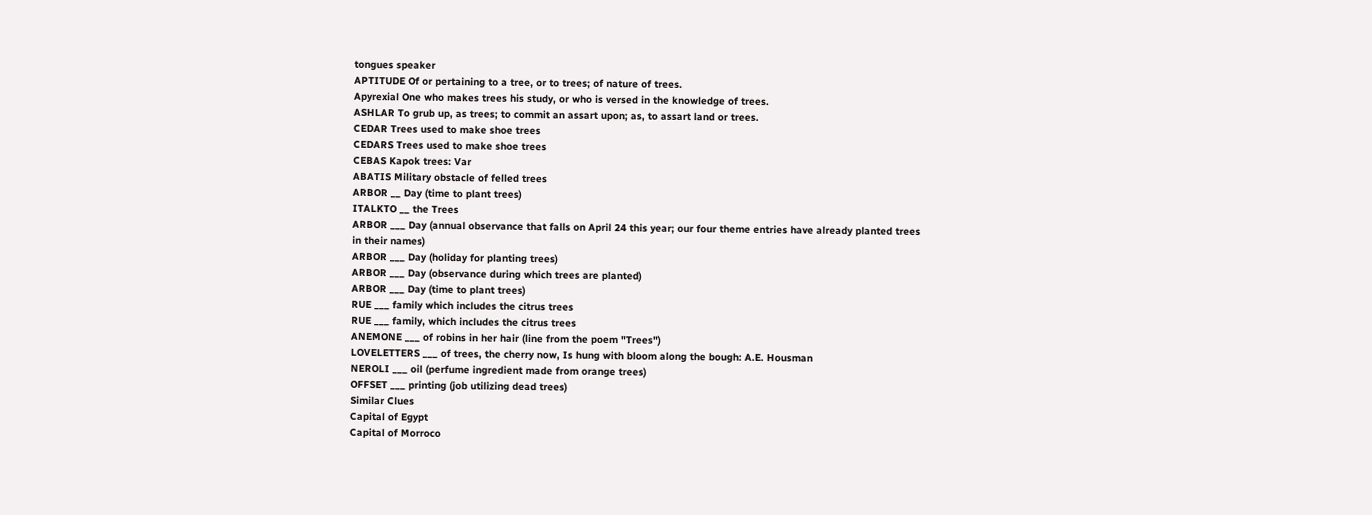tongues speaker
APTITUDE Of or pertaining to a tree, or to trees; of nature of trees.
Apyrexial One who makes trees his study, or who is versed in the knowledge of trees.
ASHLAR To grub up, as trees; to commit an assart upon; as, to assart land or trees.
CEDAR Trees used to make shoe trees
CEDARS Trees used to make shoe trees
CEBAS Kapok trees: Var
ABATIS Military obstacle of felled trees
ARBOR __ Day (time to plant trees)
ITALKTO __ the Trees
ARBOR ___ Day (annual observance that falls on April 24 this year; our four theme entries have already planted trees in their names)
ARBOR ___ Day (holiday for planting trees)
ARBOR ___ Day (observance during which trees are planted)
ARBOR ___ Day (time to plant trees)
RUE ___ family which includes the citrus trees
RUE ___ family, which includes the citrus trees
ANEMONE ___ of robins in her hair (line from the poem "Trees")
LOVELETTERS ___ of trees, the cherry now, Is hung with bloom along the bough: A.E. Housman
NEROLI ___ oil (perfume ingredient made from orange trees)
OFFSET ___ printing (job utilizing dead trees)
Similar Clues
Capital of Egypt
Capital of Morroco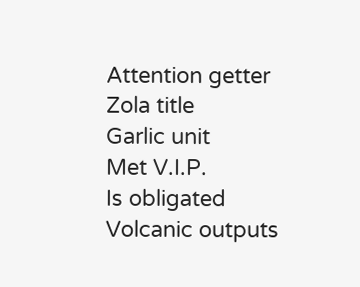Attention getter
Zola title
Garlic unit
Met V.I.P.
Is obligated
Volcanic outputs